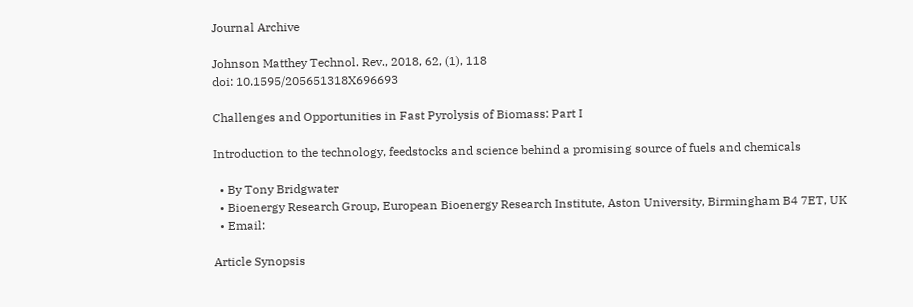Journal Archive

Johnson Matthey Technol. Rev., 2018, 62, (1), 118
doi: 10.1595/205651318X696693

Challenges and Opportunities in Fast Pyrolysis of Biomass: Part I

Introduction to the technology, feedstocks and science behind a promising source of fuels and chemicals

  • By Tony Bridgwater
  • Bioenergy Research Group, European Bioenergy Research Institute, Aston University, Birmingham B4 7ET, UK
  • Email:

Article Synopsis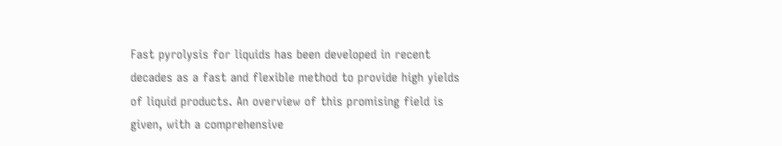Fast pyrolysis for liquids has been developed in recent decades as a fast and flexible method to provide high yields of liquid products. An overview of this promising field is given, with a comprehensive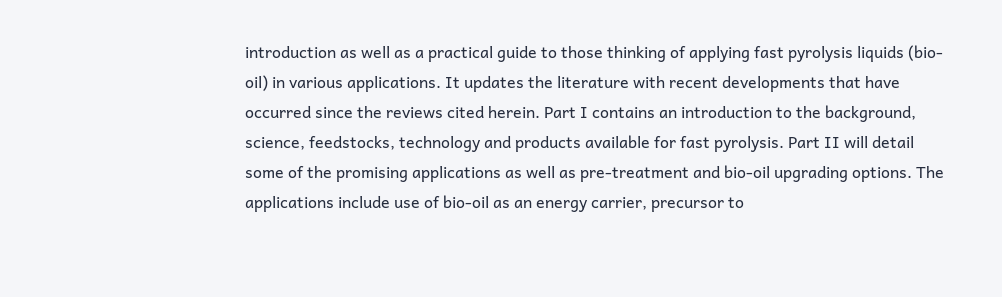introduction as well as a practical guide to those thinking of applying fast pyrolysis liquids (bio-oil) in various applications. It updates the literature with recent developments that have occurred since the reviews cited herein. Part I contains an introduction to the background, science, feedstocks, technology and products available for fast pyrolysis. Part II will detail some of the promising applications as well as pre-treatment and bio-oil upgrading options. The applications include use of bio-oil as an energy carrier, precursor to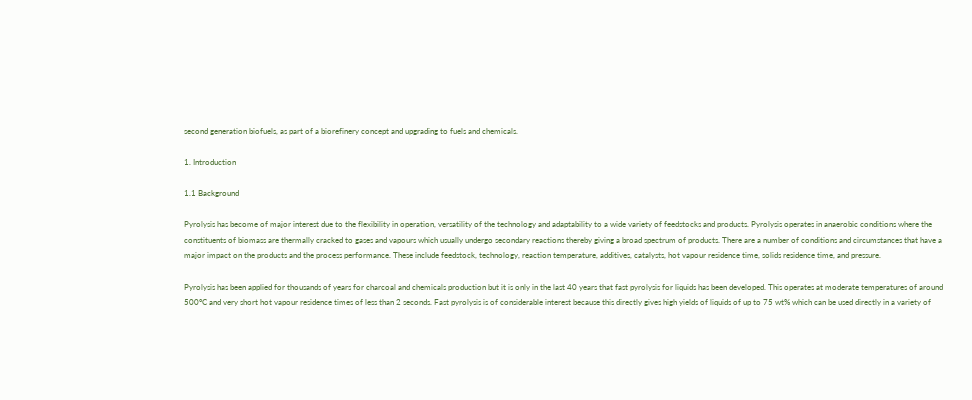second generation biofuels, as part of a biorefinery concept and upgrading to fuels and chemicals.

1. Introduction

1.1 Background

Pyrolysis has become of major interest due to the flexibility in operation, versatility of the technology and adaptability to a wide variety of feedstocks and products. Pyrolysis operates in anaerobic conditions where the constituents of biomass are thermally cracked to gases and vapours which usually undergo secondary reactions thereby giving a broad spectrum of products. There are a number of conditions and circumstances that have a major impact on the products and the process performance. These include feedstock, technology, reaction temperature, additives, catalysts, hot vapour residence time, solids residence time, and pressure.

Pyrolysis has been applied for thousands of years for charcoal and chemicals production but it is only in the last 40 years that fast pyrolysis for liquids has been developed. This operates at moderate temperatures of around 500°C and very short hot vapour residence times of less than 2 seconds. Fast pyrolysis is of considerable interest because this directly gives high yields of liquids of up to 75 wt% which can be used directly in a variety of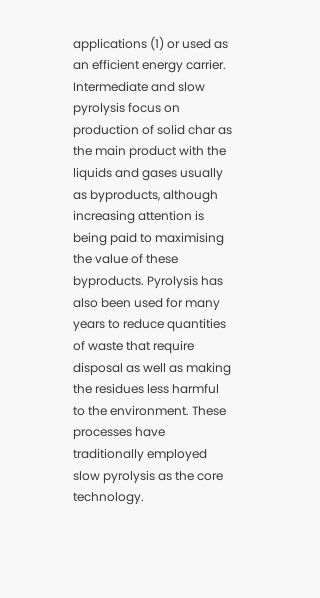applications (1) or used as an efficient energy carrier. Intermediate and slow pyrolysis focus on production of solid char as the main product with the liquids and gases usually as byproducts, although increasing attention is being paid to maximising the value of these byproducts. Pyrolysis has also been used for many years to reduce quantities of waste that require disposal as well as making the residues less harmful to the environment. These processes have traditionally employed slow pyrolysis as the core technology.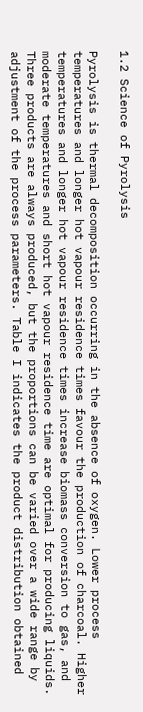1.2 Science of Pyrolysis

Pyrolysis is thermal decomposition occurring in the absence of oxygen. Lower process temperatures and longer hot vapour residence times favour the production of charcoal. Higher temperatures and longer hot vapour residence times increase biomass conversion to gas, and moderate temperatures and short hot vapour residence time are optimal for producing liquids. Three products are always produced, but the proportions can be varied over a wide range by adjustment of the process parameters. Table I indicates the product distribution obtained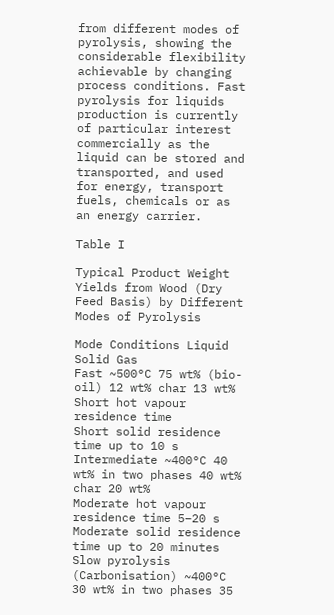from different modes of pyrolysis, showing the considerable flexibility achievable by changing process conditions. Fast pyrolysis for liquids production is currently of particular interest commercially as the liquid can be stored and transported, and used for energy, transport fuels, chemicals or as an energy carrier.

Table I

Typical Product Weight Yields from Wood (Dry Feed Basis) by Different Modes of Pyrolysis

Mode Conditions Liquid Solid Gas
Fast ~500°C 75 wt% (bio-oil) 12 wt% char 13 wt%
Short hot vapour residence time
Short solid residence time up to 10 s
Intermediate ~400°C 40 wt% in two phases 40 wt% char 20 wt%
Moderate hot vapour residence time 5–20 s
Moderate solid residence time up to 20 minutes
Slow pyrolysis (Carbonisation) ~400°C 30 wt% in two phases 35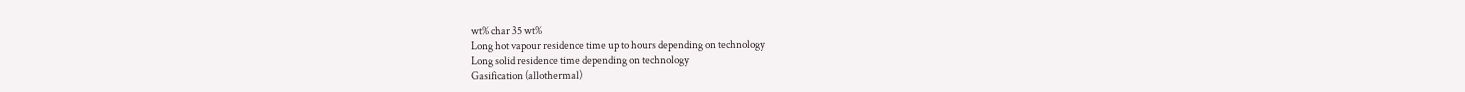wt% char 35 wt%
Long hot vapour residence time up to hours depending on technology
Long solid residence time depending on technology
Gasification (allothermal)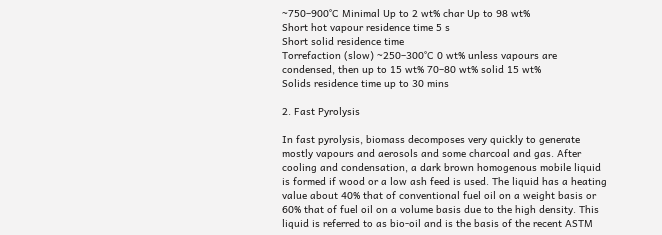~750–900°C Minimal Up to 2 wt% char Up to 98 wt%
Short hot vapour residence time 5 s
Short solid residence time
Torrefaction (slow) ~250–300°C 0 wt% unless vapours are condensed, then up to 15 wt% 70–80 wt% solid 15 wt%
Solids residence time up to 30 mins

2. Fast Pyrolysis

In fast pyrolysis, biomass decomposes very quickly to generate mostly vapours and aerosols and some charcoal and gas. After cooling and condensation, a dark brown homogenous mobile liquid is formed if wood or a low ash feed is used. The liquid has a heating value about 40% that of conventional fuel oil on a weight basis or 60% that of fuel oil on a volume basis due to the high density. This liquid is referred to as bio-oil and is the basis of the recent ASTM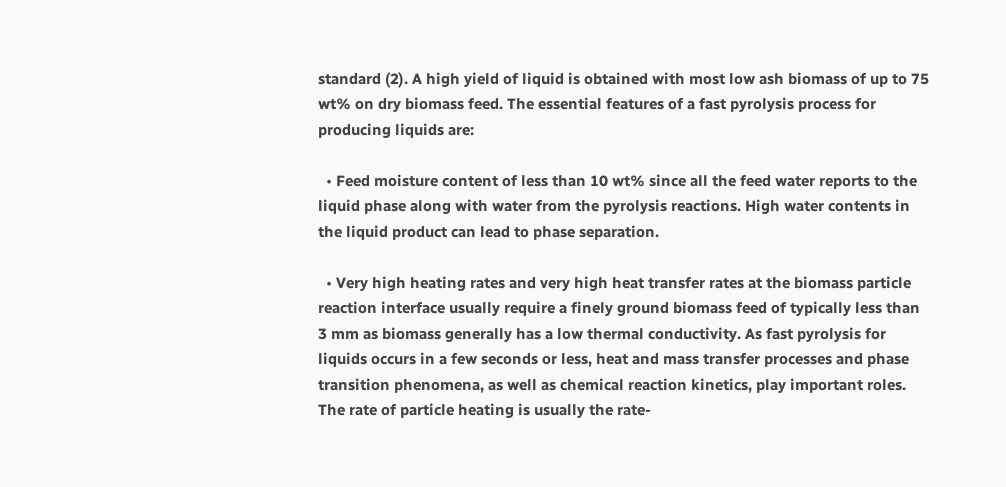standard (2). A high yield of liquid is obtained with most low ash biomass of up to 75 wt% on dry biomass feed. The essential features of a fast pyrolysis process for producing liquids are:

  • Feed moisture content of less than 10 wt% since all the feed water reports to the liquid phase along with water from the pyrolysis reactions. High water contents in the liquid product can lead to phase separation.

  • Very high heating rates and very high heat transfer rates at the biomass particle reaction interface usually require a finely ground biomass feed of typically less than 3 mm as biomass generally has a low thermal conductivity. As fast pyrolysis for liquids occurs in a few seconds or less, heat and mass transfer processes and phase transition phenomena, as well as chemical reaction kinetics, play important roles. The rate of particle heating is usually the rate-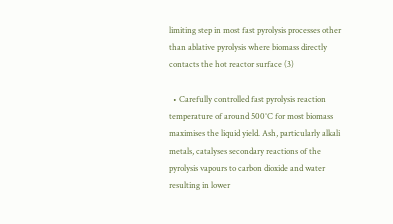limiting step in most fast pyrolysis processes other than ablative pyrolysis where biomass directly contacts the hot reactor surface (3)

  • Carefully controlled fast pyrolysis reaction temperature of around 500°C for most biomass maximises the liquid yield. Ash, particularly alkali metals, catalyses secondary reactions of the pyrolysis vapours to carbon dioxide and water resulting in lower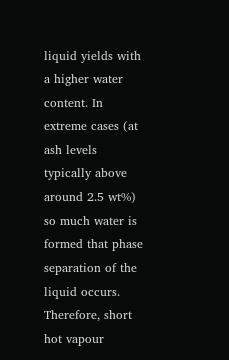liquid yields with a higher water content. In extreme cases (at ash levels typically above around 2.5 wt%) so much water is formed that phase separation of the liquid occurs. Therefore, short hot vapour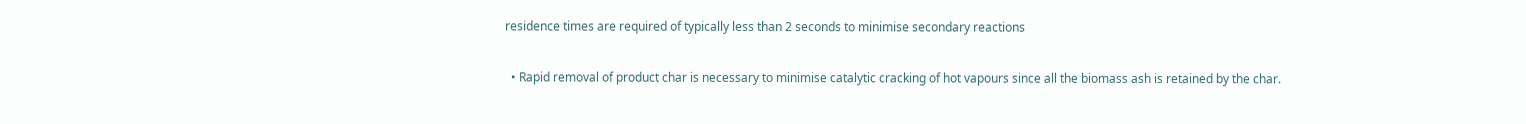residence times are required of typically less than 2 seconds to minimise secondary reactions

  • Rapid removal of product char is necessary to minimise catalytic cracking of hot vapours since all the biomass ash is retained by the char.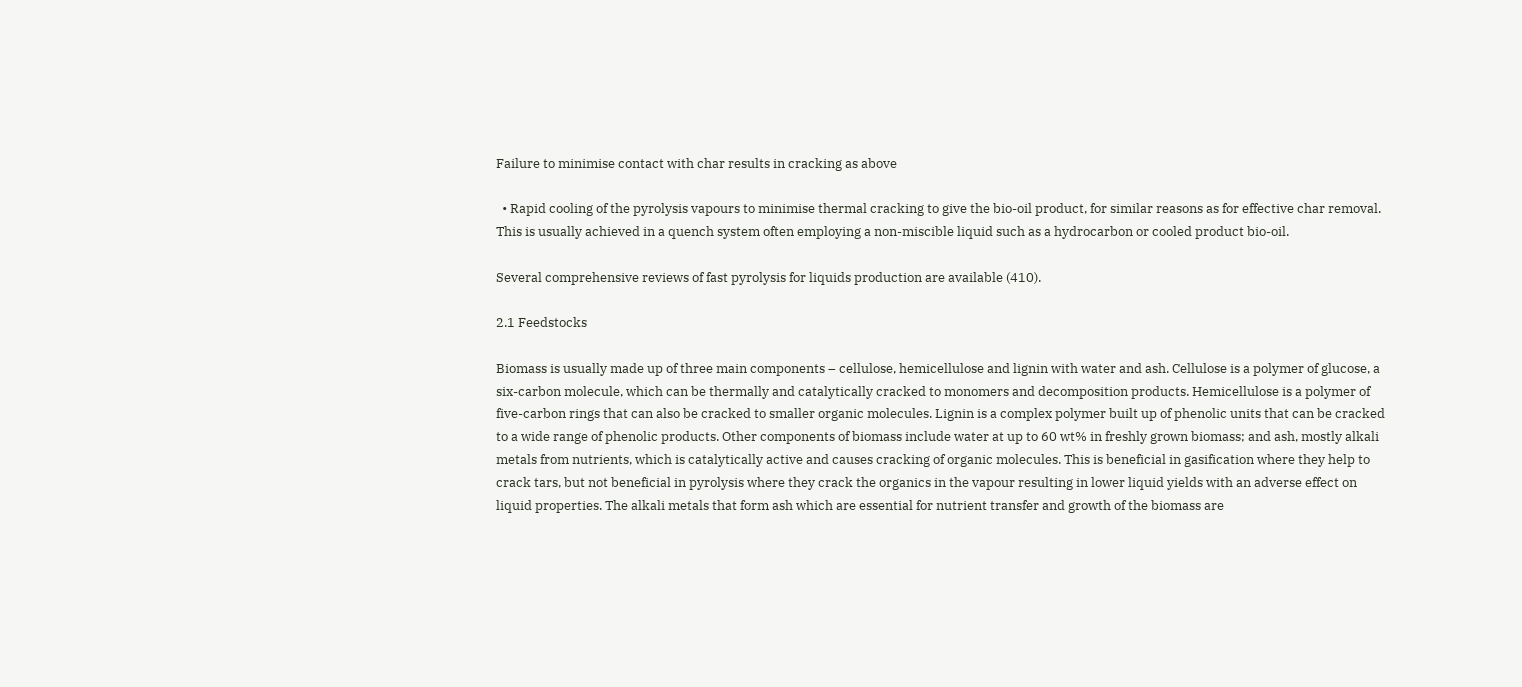Failure to minimise contact with char results in cracking as above

  • Rapid cooling of the pyrolysis vapours to minimise thermal cracking to give the bio-oil product, for similar reasons as for effective char removal. This is usually achieved in a quench system often employing a non-miscible liquid such as a hydrocarbon or cooled product bio-oil.

Several comprehensive reviews of fast pyrolysis for liquids production are available (410).

2.1 Feedstocks

Biomass is usually made up of three main components – cellulose, hemicellulose and lignin with water and ash. Cellulose is a polymer of glucose, a six-carbon molecule, which can be thermally and catalytically cracked to monomers and decomposition products. Hemicellulose is a polymer of five-carbon rings that can also be cracked to smaller organic molecules. Lignin is a complex polymer built up of phenolic units that can be cracked to a wide range of phenolic products. Other components of biomass include water at up to 60 wt% in freshly grown biomass; and ash, mostly alkali metals from nutrients, which is catalytically active and causes cracking of organic molecules. This is beneficial in gasification where they help to crack tars, but not beneficial in pyrolysis where they crack the organics in the vapour resulting in lower liquid yields with an adverse effect on liquid properties. The alkali metals that form ash which are essential for nutrient transfer and growth of the biomass are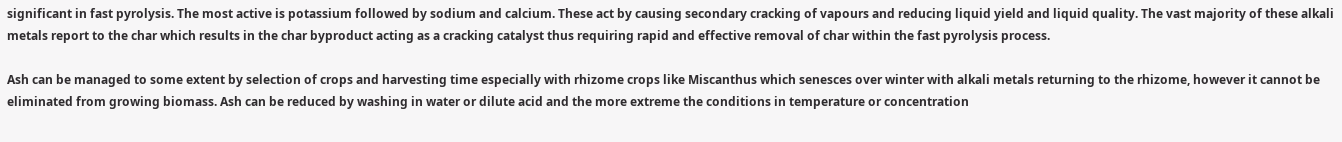significant in fast pyrolysis. The most active is potassium followed by sodium and calcium. These act by causing secondary cracking of vapours and reducing liquid yield and liquid quality. The vast majority of these alkali metals report to the char which results in the char byproduct acting as a cracking catalyst thus requiring rapid and effective removal of char within the fast pyrolysis process.

Ash can be managed to some extent by selection of crops and harvesting time especially with rhizome crops like Miscanthus which senesces over winter with alkali metals returning to the rhizome, however it cannot be eliminated from growing biomass. Ash can be reduced by washing in water or dilute acid and the more extreme the conditions in temperature or concentration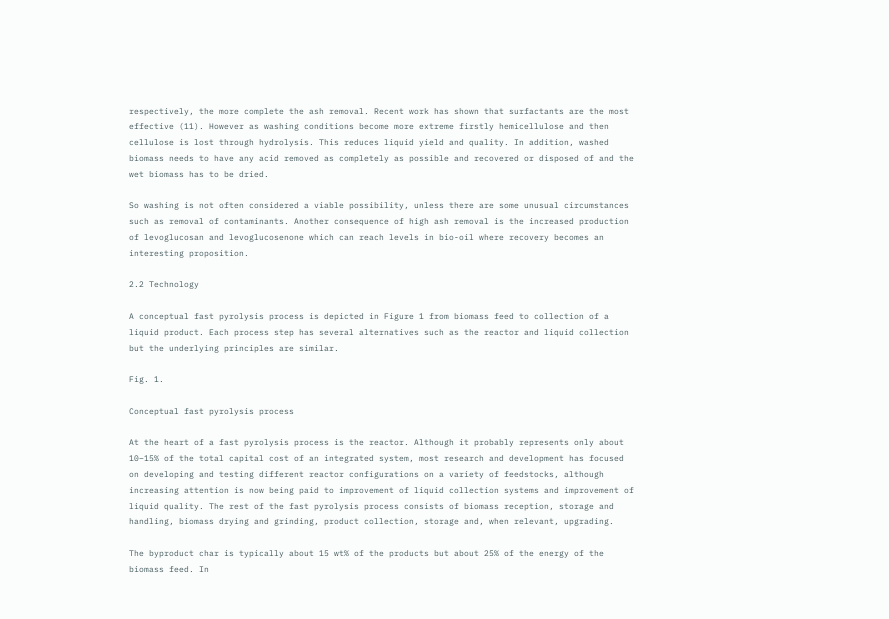respectively, the more complete the ash removal. Recent work has shown that surfactants are the most effective (11). However as washing conditions become more extreme firstly hemicellulose and then cellulose is lost through hydrolysis. This reduces liquid yield and quality. In addition, washed biomass needs to have any acid removed as completely as possible and recovered or disposed of and the wet biomass has to be dried.

So washing is not often considered a viable possibility, unless there are some unusual circumstances such as removal of contaminants. Another consequence of high ash removal is the increased production of levoglucosan and levoglucosenone which can reach levels in bio-oil where recovery becomes an interesting proposition.

2.2 Technology

A conceptual fast pyrolysis process is depicted in Figure 1 from biomass feed to collection of a liquid product. Each process step has several alternatives such as the reactor and liquid collection but the underlying principles are similar.

Fig. 1.

Conceptual fast pyrolysis process

At the heart of a fast pyrolysis process is the reactor. Although it probably represents only about 10–15% of the total capital cost of an integrated system, most research and development has focused on developing and testing different reactor configurations on a variety of feedstocks, although increasing attention is now being paid to improvement of liquid collection systems and improvement of liquid quality. The rest of the fast pyrolysis process consists of biomass reception, storage and handling, biomass drying and grinding, product collection, storage and, when relevant, upgrading.

The byproduct char is typically about 15 wt% of the products but about 25% of the energy of the biomass feed. In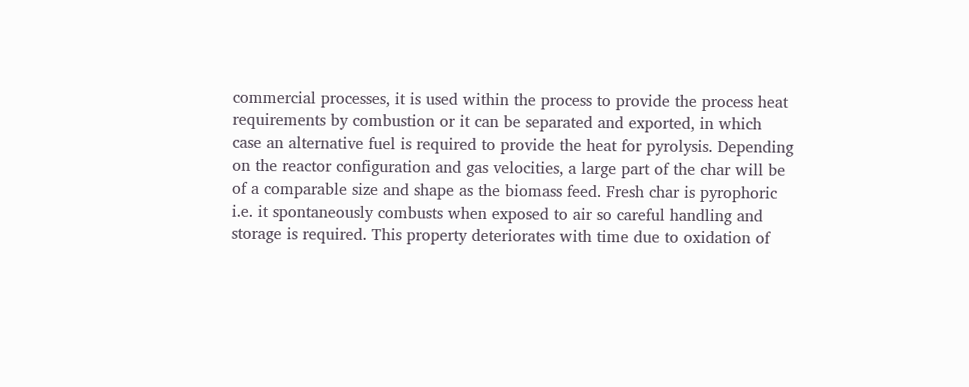commercial processes, it is used within the process to provide the process heat requirements by combustion or it can be separated and exported, in which case an alternative fuel is required to provide the heat for pyrolysis. Depending on the reactor configuration and gas velocities, a large part of the char will be of a comparable size and shape as the biomass feed. Fresh char is pyrophoric i.e. it spontaneously combusts when exposed to air so careful handling and storage is required. This property deteriorates with time due to oxidation of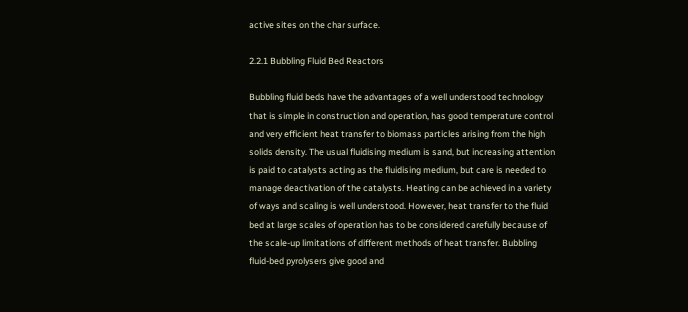active sites on the char surface.

2.2.1 Bubbling Fluid Bed Reactors

Bubbling fluid beds have the advantages of a well understood technology that is simple in construction and operation, has good temperature control and very efficient heat transfer to biomass particles arising from the high solids density. The usual fluidising medium is sand, but increasing attention is paid to catalysts acting as the fluidising medium, but care is needed to manage deactivation of the catalysts. Heating can be achieved in a variety of ways and scaling is well understood. However, heat transfer to the fluid bed at large scales of operation has to be considered carefully because of the scale-up limitations of different methods of heat transfer. Bubbling fluid-bed pyrolysers give good and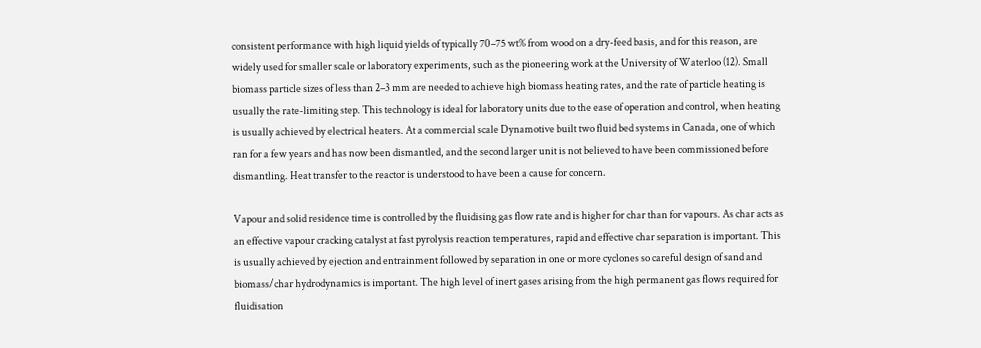consistent performance with high liquid yields of typically 70–75 wt% from wood on a dry-feed basis, and for this reason, are widely used for smaller scale or laboratory experiments, such as the pioneering work at the University of Waterloo (12). Small biomass particle sizes of less than 2–3 mm are needed to achieve high biomass heating rates, and the rate of particle heating is usually the rate-limiting step. This technology is ideal for laboratory units due to the ease of operation and control, when heating is usually achieved by electrical heaters. At a commercial scale Dynamotive built two fluid bed systems in Canada, one of which ran for a few years and has now been dismantled, and the second larger unit is not believed to have been commissioned before dismantling. Heat transfer to the reactor is understood to have been a cause for concern.

Vapour and solid residence time is controlled by the fluidising gas flow rate and is higher for char than for vapours. As char acts as an effective vapour cracking catalyst at fast pyrolysis reaction temperatures, rapid and effective char separation is important. This is usually achieved by ejection and entrainment followed by separation in one or more cyclones so careful design of sand and biomass/char hydrodynamics is important. The high level of inert gases arising from the high permanent gas flows required for fluidisation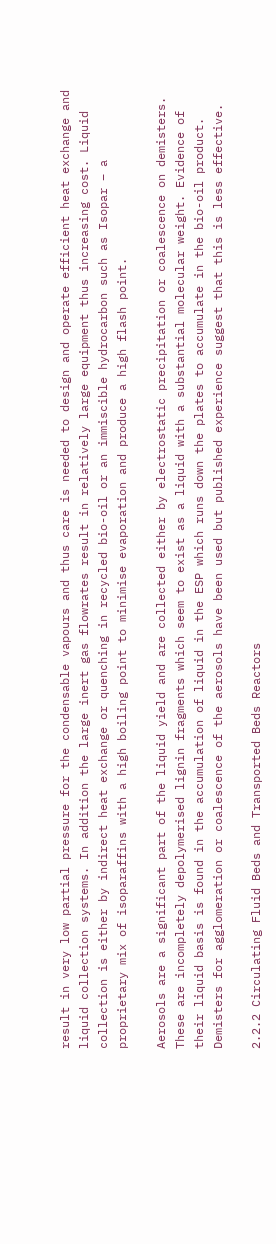result in very low partial pressure for the condensable vapours and thus care is needed to design and operate efficient heat exchange and liquid collection systems. In addition the large inert gas flowrates result in relatively large equipment thus increasing cost. Liquid collection is either by indirect heat exchange or quenching in recycled bio-oil or an immiscible hydrocarbon such as Isopar – a proprietary mix of isoparaffins with a high boiling point to minimise evaporation and produce a high flash point.

Aerosols are a significant part of the liquid yield and are collected either by electrostatic precipitation or coalescence on demisters. These are incompletely depolymerised lignin fragments which seem to exist as a liquid with a substantial molecular weight. Evidence of their liquid basis is found in the accumulation of liquid in the ESP which runs down the plates to accumulate in the bio-oil product. Demisters for agglomeration or coalescence of the aerosols have been used but published experience suggest that this is less effective.

2.2.2 Circulating Fluid Beds and Transported Beds Reactors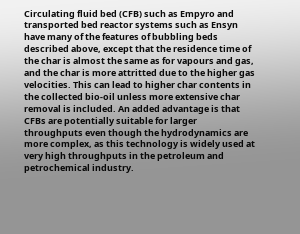Circulating fluid bed (CFB) such as Empyro and transported bed reactor systems such as Ensyn have many of the features of bubbling beds described above, except that the residence time of the char is almost the same as for vapours and gas, and the char is more attritted due to the higher gas velocities. This can lead to higher char contents in the collected bio-oil unless more extensive char removal is included. An added advantage is that CFBs are potentially suitable for larger throughputs even though the hydrodynamics are more complex, as this technology is widely used at very high throughputs in the petroleum and petrochemical industry.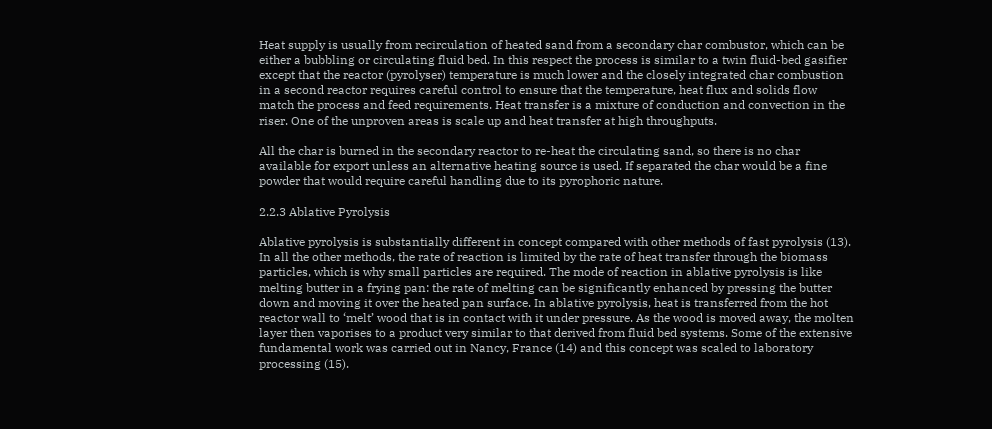Heat supply is usually from recirculation of heated sand from a secondary char combustor, which can be either a bubbling or circulating fluid bed. In this respect the process is similar to a twin fluid-bed gasifier except that the reactor (pyrolyser) temperature is much lower and the closely integrated char combustion in a second reactor requires careful control to ensure that the temperature, heat flux and solids flow match the process and feed requirements. Heat transfer is a mixture of conduction and convection in the riser. One of the unproven areas is scale up and heat transfer at high throughputs.

All the char is burned in the secondary reactor to re-heat the circulating sand, so there is no char available for export unless an alternative heating source is used. If separated the char would be a fine powder that would require careful handling due to its pyrophoric nature.

2.2.3 Ablative Pyrolysis

Ablative pyrolysis is substantially different in concept compared with other methods of fast pyrolysis (13). In all the other methods, the rate of reaction is limited by the rate of heat transfer through the biomass particles, which is why small particles are required. The mode of reaction in ablative pyrolysis is like melting butter in a frying pan: the rate of melting can be significantly enhanced by pressing the butter down and moving it over the heated pan surface. In ablative pyrolysis, heat is transferred from the hot reactor wall to ‘melt’ wood that is in contact with it under pressure. As the wood is moved away, the molten layer then vaporises to a product very similar to that derived from fluid bed systems. Some of the extensive fundamental work was carried out in Nancy, France (14) and this concept was scaled to laboratory processing (15).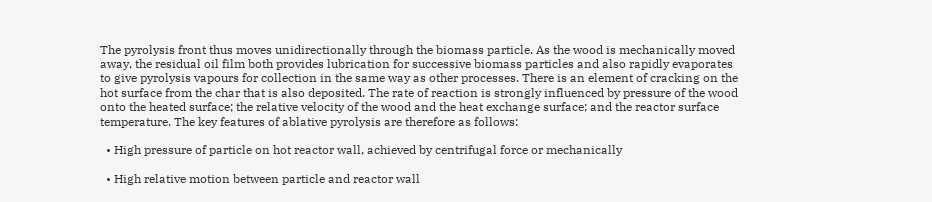The pyrolysis front thus moves unidirectionally through the biomass particle. As the wood is mechanically moved away, the residual oil film both provides lubrication for successive biomass particles and also rapidly evaporates to give pyrolysis vapours for collection in the same way as other processes. There is an element of cracking on the hot surface from the char that is also deposited. The rate of reaction is strongly influenced by pressure of the wood onto the heated surface; the relative velocity of the wood and the heat exchange surface; and the reactor surface temperature. The key features of ablative pyrolysis are therefore as follows:

  • High pressure of particle on hot reactor wall, achieved by centrifugal force or mechanically

  • High relative motion between particle and reactor wall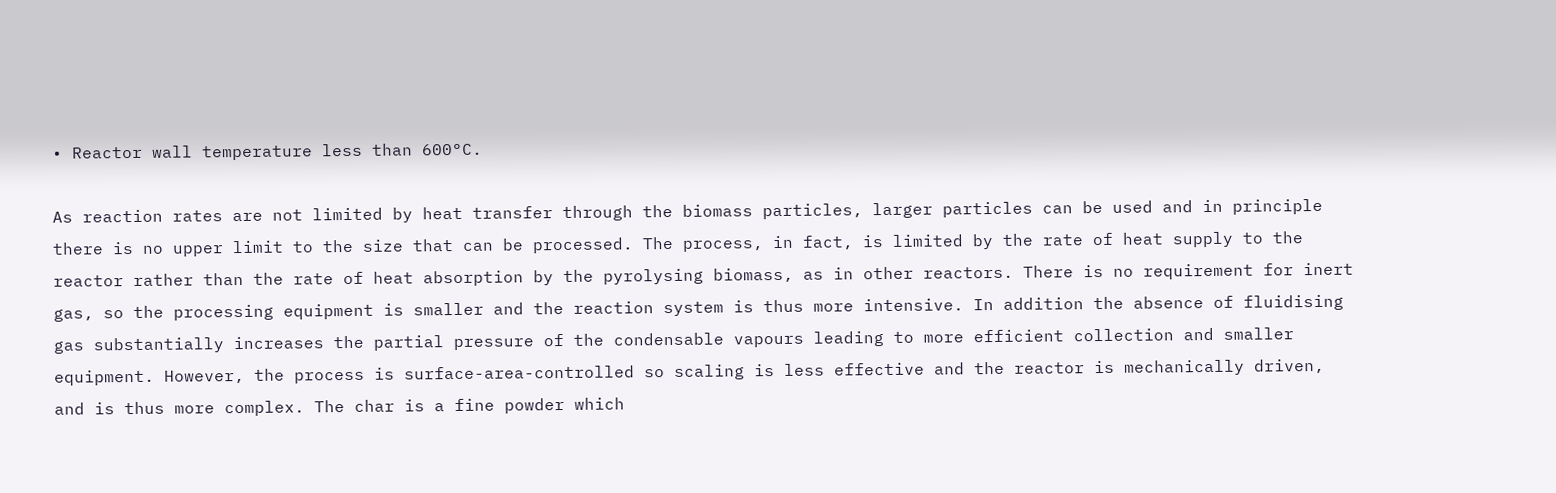• Reactor wall temperature less than 600°C.

As reaction rates are not limited by heat transfer through the biomass particles, larger particles can be used and in principle there is no upper limit to the size that can be processed. The process, in fact, is limited by the rate of heat supply to the reactor rather than the rate of heat absorption by the pyrolysing biomass, as in other reactors. There is no requirement for inert gas, so the processing equipment is smaller and the reaction system is thus more intensive. In addition the absence of fluidising gas substantially increases the partial pressure of the condensable vapours leading to more efficient collection and smaller equipment. However, the process is surface-area-controlled so scaling is less effective and the reactor is mechanically driven, and is thus more complex. The char is a fine powder which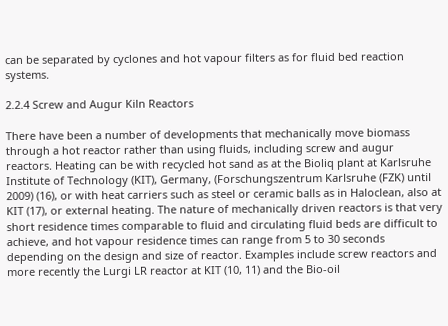can be separated by cyclones and hot vapour filters as for fluid bed reaction systems.

2.2.4 Screw and Augur Kiln Reactors

There have been a number of developments that mechanically move biomass through a hot reactor rather than using fluids, including screw and augur reactors. Heating can be with recycled hot sand as at the Bioliq plant at Karlsruhe Institute of Technology (KIT), Germany, (Forschungszentrum Karlsruhe (FZK) until 2009) (16), or with heat carriers such as steel or ceramic balls as in Haloclean, also at KIT (17), or external heating. The nature of mechanically driven reactors is that very short residence times comparable to fluid and circulating fluid beds are difficult to achieve, and hot vapour residence times can range from 5 to 30 seconds depending on the design and size of reactor. Examples include screw reactors and more recently the Lurgi LR reactor at KIT (10, 11) and the Bio-oil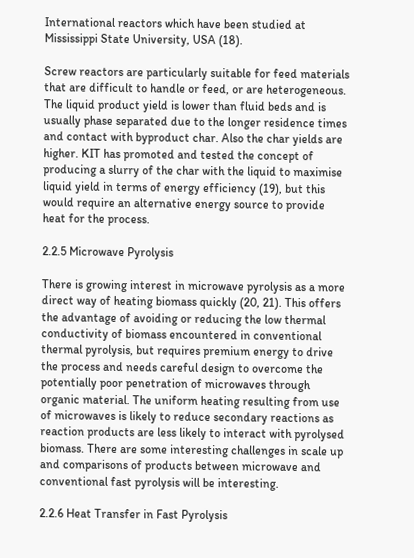International reactors which have been studied at Mississippi State University, USA (18).

Screw reactors are particularly suitable for feed materials that are difficult to handle or feed, or are heterogeneous. The liquid product yield is lower than fluid beds and is usually phase separated due to the longer residence times and contact with byproduct char. Also the char yields are higher. KIT has promoted and tested the concept of producing a slurry of the char with the liquid to maximise liquid yield in terms of energy efficiency (19), but this would require an alternative energy source to provide heat for the process.

2.2.5 Microwave Pyrolysis

There is growing interest in microwave pyrolysis as a more direct way of heating biomass quickly (20, 21). This offers the advantage of avoiding or reducing the low thermal conductivity of biomass encountered in conventional thermal pyrolysis, but requires premium energy to drive the process and needs careful design to overcome the potentially poor penetration of microwaves through organic material. The uniform heating resulting from use of microwaves is likely to reduce secondary reactions as reaction products are less likely to interact with pyrolysed biomass. There are some interesting challenges in scale up and comparisons of products between microwave and conventional fast pyrolysis will be interesting.

2.2.6 Heat Transfer in Fast Pyrolysis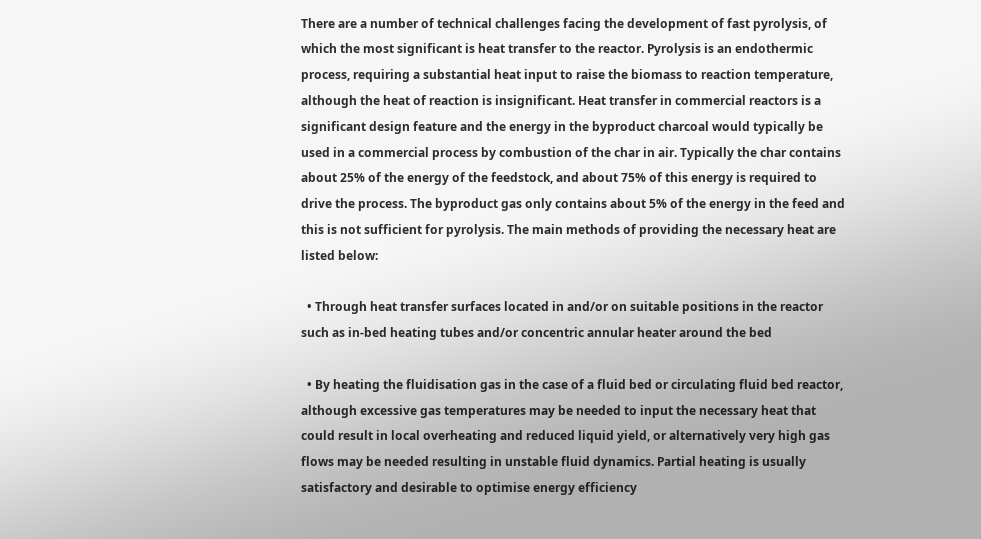There are a number of technical challenges facing the development of fast pyrolysis, of which the most significant is heat transfer to the reactor. Pyrolysis is an endothermic process, requiring a substantial heat input to raise the biomass to reaction temperature, although the heat of reaction is insignificant. Heat transfer in commercial reactors is a significant design feature and the energy in the byproduct charcoal would typically be used in a commercial process by combustion of the char in air. Typically the char contains about 25% of the energy of the feedstock, and about 75% of this energy is required to drive the process. The byproduct gas only contains about 5% of the energy in the feed and this is not sufficient for pyrolysis. The main methods of providing the necessary heat are listed below:

  • Through heat transfer surfaces located in and/or on suitable positions in the reactor such as in-bed heating tubes and/or concentric annular heater around the bed

  • By heating the fluidisation gas in the case of a fluid bed or circulating fluid bed reactor, although excessive gas temperatures may be needed to input the necessary heat that could result in local overheating and reduced liquid yield, or alternatively very high gas flows may be needed resulting in unstable fluid dynamics. Partial heating is usually satisfactory and desirable to optimise energy efficiency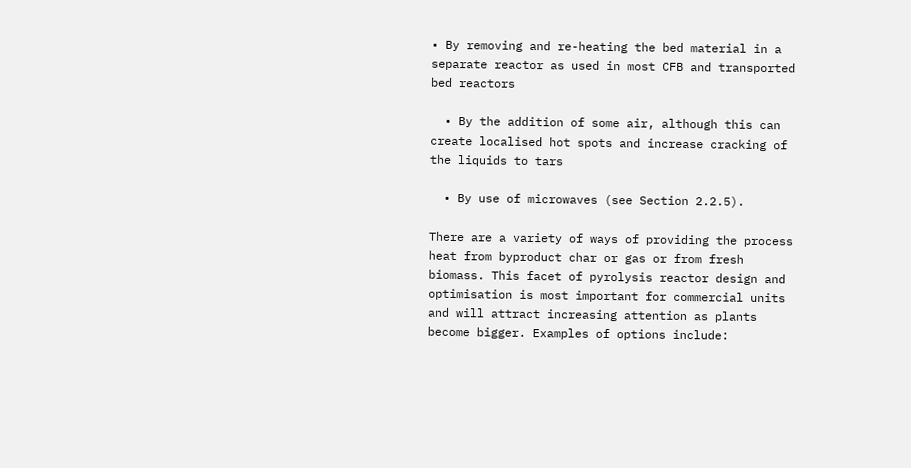• By removing and re-heating the bed material in a separate reactor as used in most CFB and transported bed reactors

  • By the addition of some air, although this can create localised hot spots and increase cracking of the liquids to tars

  • By use of microwaves (see Section 2.2.5).

There are a variety of ways of providing the process heat from byproduct char or gas or from fresh biomass. This facet of pyrolysis reactor design and optimisation is most important for commercial units and will attract increasing attention as plants become bigger. Examples of options include: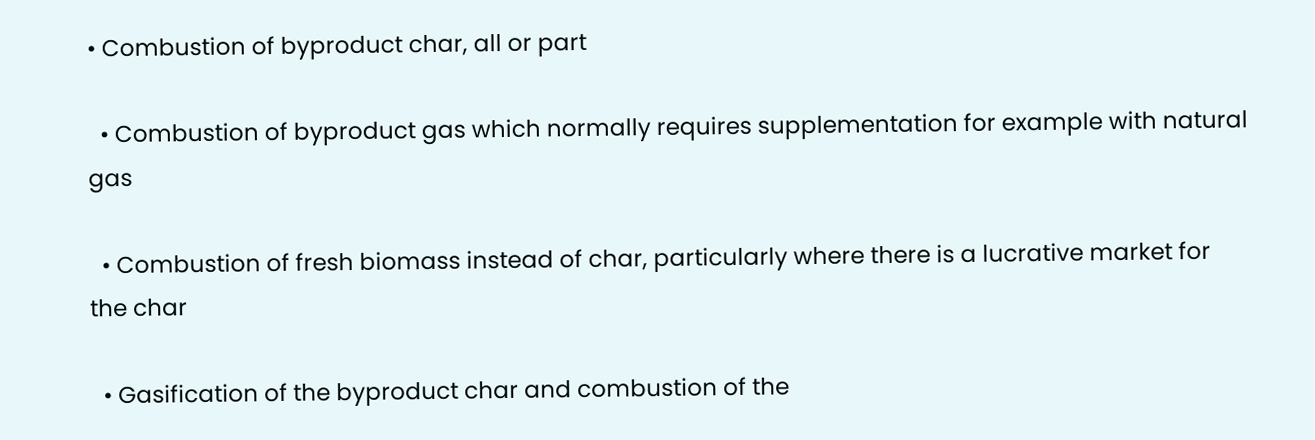• Combustion of byproduct char, all or part

  • Combustion of byproduct gas which normally requires supplementation for example with natural gas

  • Combustion of fresh biomass instead of char, particularly where there is a lucrative market for the char

  • Gasification of the byproduct char and combustion of the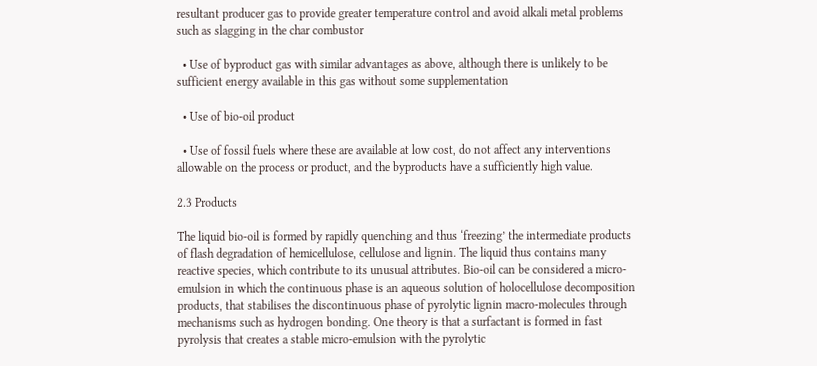resultant producer gas to provide greater temperature control and avoid alkali metal problems such as slagging in the char combustor

  • Use of byproduct gas with similar advantages as above, although there is unlikely to be sufficient energy available in this gas without some supplementation

  • Use of bio-oil product

  • Use of fossil fuels where these are available at low cost, do not affect any interventions allowable on the process or product, and the byproducts have a sufficiently high value.

2.3 Products

The liquid bio-oil is formed by rapidly quenching and thus ‘freezing’ the intermediate products of flash degradation of hemicellulose, cellulose and lignin. The liquid thus contains many reactive species, which contribute to its unusual attributes. Bio-oil can be considered a micro-emulsion in which the continuous phase is an aqueous solution of holocellulose decomposition products, that stabilises the discontinuous phase of pyrolytic lignin macro-molecules through mechanisms such as hydrogen bonding. One theory is that a surfactant is formed in fast pyrolysis that creates a stable micro-emulsion with the pyrolytic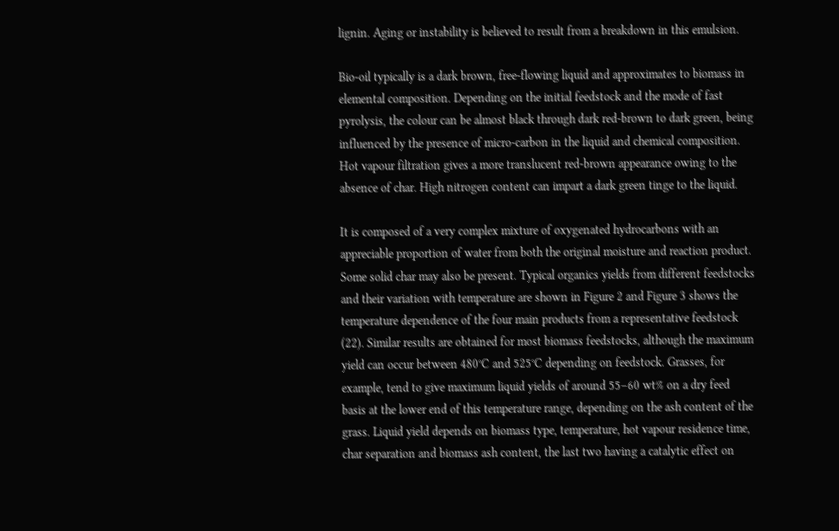lignin. Aging or instability is believed to result from a breakdown in this emulsion.

Bio-oil typically is a dark brown, free-flowing liquid and approximates to biomass in elemental composition. Depending on the initial feedstock and the mode of fast pyrolysis, the colour can be almost black through dark red-brown to dark green, being influenced by the presence of micro-carbon in the liquid and chemical composition. Hot vapour filtration gives a more translucent red-brown appearance owing to the absence of char. High nitrogen content can impart a dark green tinge to the liquid.

It is composed of a very complex mixture of oxygenated hydrocarbons with an appreciable proportion of water from both the original moisture and reaction product. Some solid char may also be present. Typical organics yields from different feedstocks and their variation with temperature are shown in Figure 2 and Figure 3 shows the temperature dependence of the four main products from a representative feedstock (22). Similar results are obtained for most biomass feedstocks, although the maximum yield can occur between 480°C and 525°C depending on feedstock. Grasses, for example, tend to give maximum liquid yields of around 55–60 wt% on a dry feed basis at the lower end of this temperature range, depending on the ash content of the grass. Liquid yield depends on biomass type, temperature, hot vapour residence time, char separation and biomass ash content, the last two having a catalytic effect on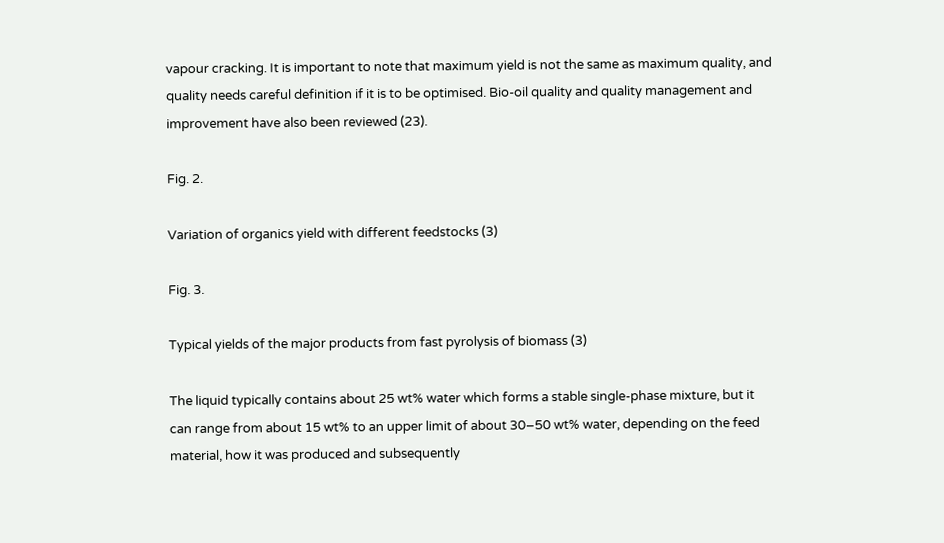vapour cracking. It is important to note that maximum yield is not the same as maximum quality, and quality needs careful definition if it is to be optimised. Bio-oil quality and quality management and improvement have also been reviewed (23).

Fig. 2.

Variation of organics yield with different feedstocks (3)

Fig. 3.

Typical yields of the major products from fast pyrolysis of biomass (3)

The liquid typically contains about 25 wt% water which forms a stable single-phase mixture, but it can range from about 15 wt% to an upper limit of about 30–50 wt% water, depending on the feed material, how it was produced and subsequently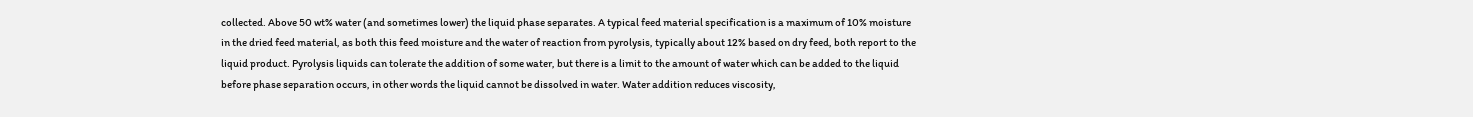collected. Above 50 wt% water (and sometimes lower) the liquid phase separates. A typical feed material specification is a maximum of 10% moisture in the dried feed material, as both this feed moisture and the water of reaction from pyrolysis, typically about 12% based on dry feed, both report to the liquid product. Pyrolysis liquids can tolerate the addition of some water, but there is a limit to the amount of water which can be added to the liquid before phase separation occurs, in other words the liquid cannot be dissolved in water. Water addition reduces viscosity,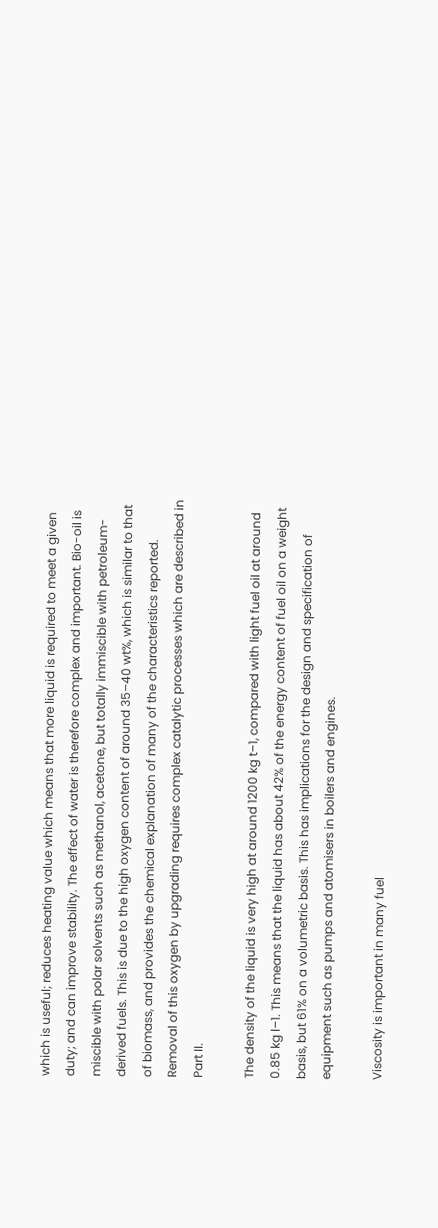which is useful; reduces heating value which means that more liquid is required to meet a given duty; and can improve stability. The effect of water is therefore complex and important. Bio-oil is miscible with polar solvents such as methanol, acetone, but totally immiscible with petroleum-derived fuels. This is due to the high oxygen content of around 35–40 wt%, which is similar to that of biomass, and provides the chemical explanation of many of the characteristics reported. Removal of this oxygen by upgrading requires complex catalytic processes which are described in Part II.

The density of the liquid is very high at around 1200 kg t–1, compared with light fuel oil at around 0.85 kg l–1. This means that the liquid has about 42% of the energy content of fuel oil on a weight basis, but 61% on a volumetric basis. This has implications for the design and specification of equipment such as pumps and atomisers in boilers and engines.

Viscosity is important in many fuel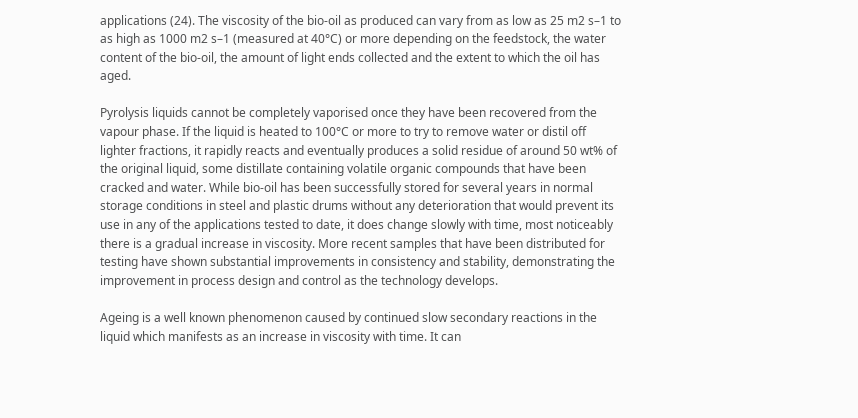applications (24). The viscosity of the bio-oil as produced can vary from as low as 25 m2 s–1 to as high as 1000 m2 s–1 (measured at 40°C) or more depending on the feedstock, the water content of the bio-oil, the amount of light ends collected and the extent to which the oil has aged.

Pyrolysis liquids cannot be completely vaporised once they have been recovered from the vapour phase. If the liquid is heated to 100°C or more to try to remove water or distil off lighter fractions, it rapidly reacts and eventually produces a solid residue of around 50 wt% of the original liquid, some distillate containing volatile organic compounds that have been cracked and water. While bio-oil has been successfully stored for several years in normal storage conditions in steel and plastic drums without any deterioration that would prevent its use in any of the applications tested to date, it does change slowly with time, most noticeably there is a gradual increase in viscosity. More recent samples that have been distributed for testing have shown substantial improvements in consistency and stability, demonstrating the improvement in process design and control as the technology develops.

Ageing is a well known phenomenon caused by continued slow secondary reactions in the liquid which manifests as an increase in viscosity with time. It can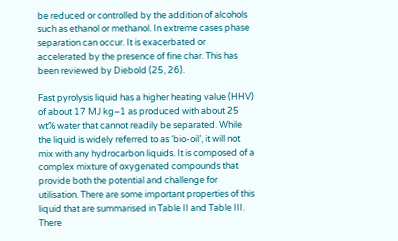be reduced or controlled by the addition of alcohols such as ethanol or methanol. In extreme cases phase separation can occur. It is exacerbated or accelerated by the presence of fine char. This has been reviewed by Diebold (25, 26).

Fast pyrolysis liquid has a higher heating value (HHV) of about 17 MJ kg–1 as produced with about 25 wt% water that cannot readily be separated. While the liquid is widely referred to as ‘bio-oil’, it will not mix with any hydrocarbon liquids. It is composed of a complex mixture of oxygenated compounds that provide both the potential and challenge for utilisation. There are some important properties of this liquid that are summarised in Table II and Table III. There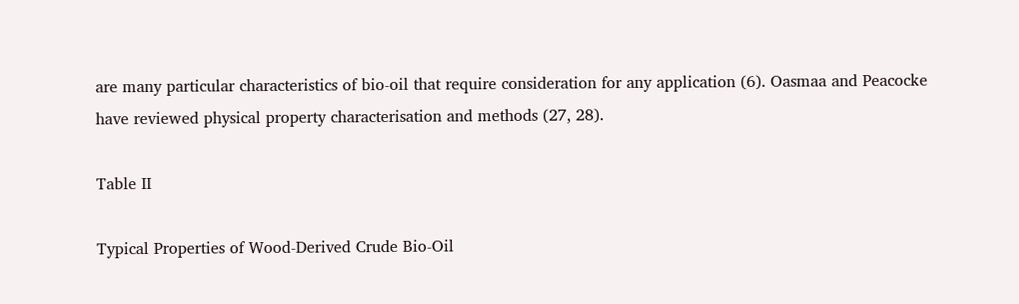are many particular characteristics of bio-oil that require consideration for any application (6). Oasmaa and Peacocke have reviewed physical property characterisation and methods (27, 28).

Table II

Typical Properties of Wood-Derived Crude Bio-Oil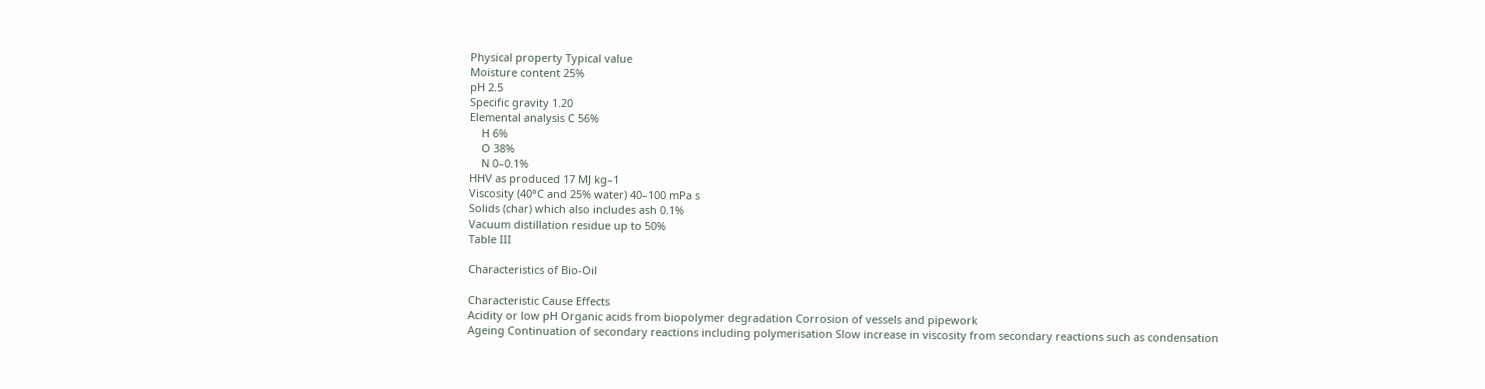Physical property Typical value
Moisture content 25%
pH 2.5
Specific gravity 1.20
Elemental analysis C 56%
    H 6%
    O 38%
    N 0–0.1%
HHV as produced 17 MJ kg–1
Viscosity (40°C and 25% water) 40–100 mPa s
Solids (char) which also includes ash 0.1%
Vacuum distillation residue up to 50%
Table III

Characteristics of Bio-Oil

Characteristic Cause Effects
Acidity or low pH Organic acids from biopolymer degradation Corrosion of vessels and pipework
Ageing Continuation of secondary reactions including polymerisation Slow increase in viscosity from secondary reactions such as condensation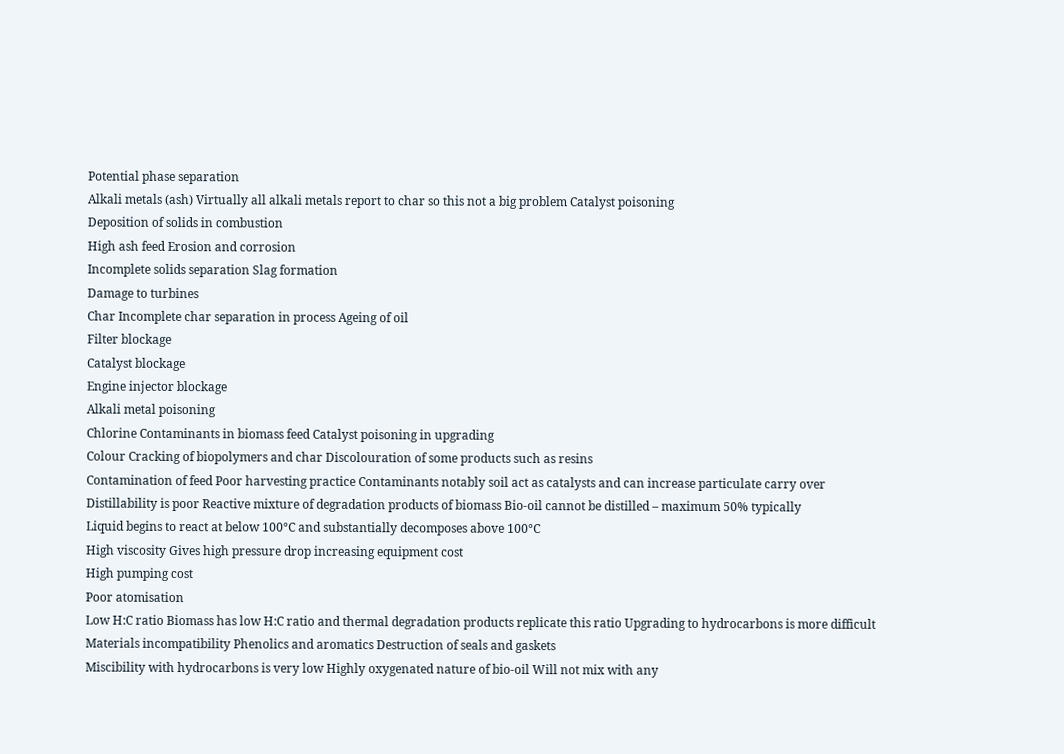Potential phase separation
Alkali metals (ash) Virtually all alkali metals report to char so this not a big problem Catalyst poisoning
Deposition of solids in combustion
High ash feed Erosion and corrosion
Incomplete solids separation Slag formation
Damage to turbines
Char Incomplete char separation in process Ageing of oil
Filter blockage
Catalyst blockage
Engine injector blockage
Alkali metal poisoning
Chlorine Contaminants in biomass feed Catalyst poisoning in upgrading
Colour Cracking of biopolymers and char Discolouration of some products such as resins
Contamination of feed Poor harvesting practice Contaminants notably soil act as catalysts and can increase particulate carry over
Distillability is poor Reactive mixture of degradation products of biomass Bio-oil cannot be distilled – maximum 50% typically
Liquid begins to react at below 100°C and substantially decomposes above 100°C
High viscosity Gives high pressure drop increasing equipment cost
High pumping cost
Poor atomisation
Low H:C ratio Biomass has low H:C ratio and thermal degradation products replicate this ratio Upgrading to hydrocarbons is more difficult
Materials incompatibility Phenolics and aromatics Destruction of seals and gaskets
Miscibility with hydrocarbons is very low Highly oxygenated nature of bio-oil Will not mix with any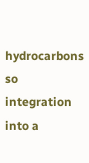hydrocarbons so integration into a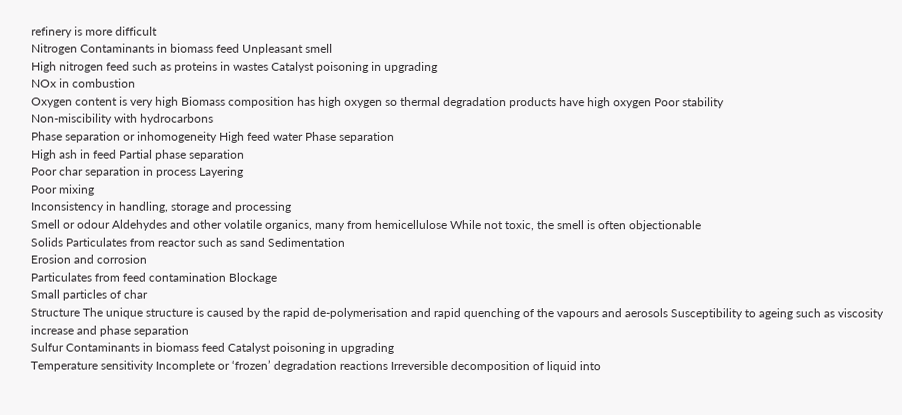refinery is more difficult
Nitrogen Contaminants in biomass feed Unpleasant smell
High nitrogen feed such as proteins in wastes Catalyst poisoning in upgrading
NOx in combustion
Oxygen content is very high Biomass composition has high oxygen so thermal degradation products have high oxygen Poor stability
Non-miscibility with hydrocarbons
Phase separation or inhomogeneity High feed water Phase separation
High ash in feed Partial phase separation
Poor char separation in process Layering
Poor mixing
Inconsistency in handling, storage and processing
Smell or odour Aldehydes and other volatile organics, many from hemicellulose While not toxic, the smell is often objectionable
Solids Particulates from reactor such as sand Sedimentation
Erosion and corrosion
Particulates from feed contamination Blockage
Small particles of char
Structure The unique structure is caused by the rapid de-polymerisation and rapid quenching of the vapours and aerosols Susceptibility to ageing such as viscosity increase and phase separation
Sulfur Contaminants in biomass feed Catalyst poisoning in upgrading
Temperature sensitivity Incomplete or ‘frozen’ degradation reactions Irreversible decomposition of liquid into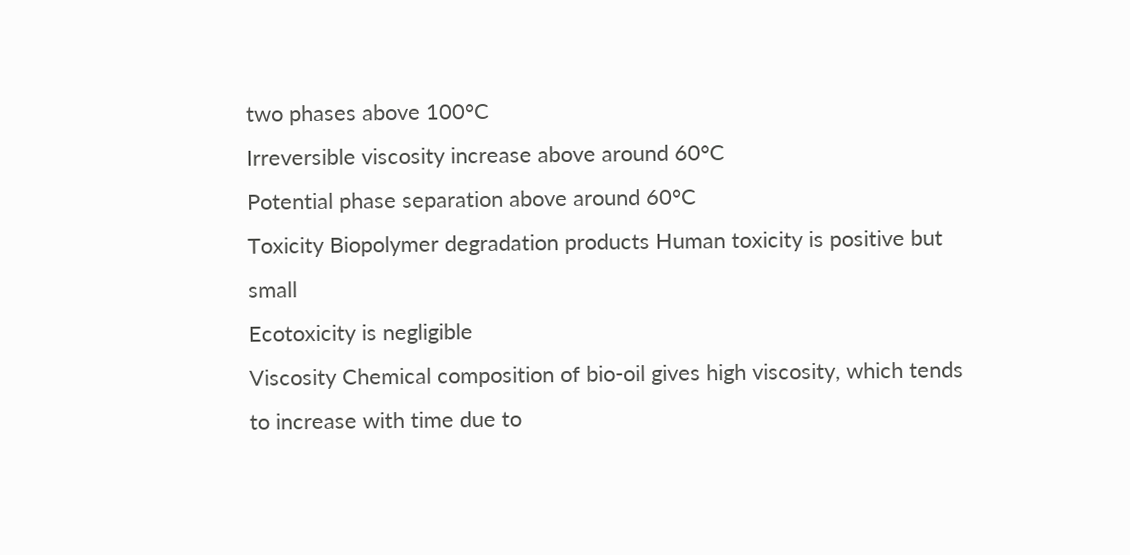two phases above 100°C
Irreversible viscosity increase above around 60°C
Potential phase separation above around 60°C
Toxicity Biopolymer degradation products Human toxicity is positive but small
Ecotoxicity is negligible
Viscosity Chemical composition of bio-oil gives high viscosity, which tends to increase with time due to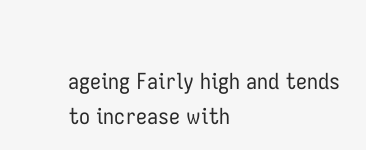ageing Fairly high and tends to increase with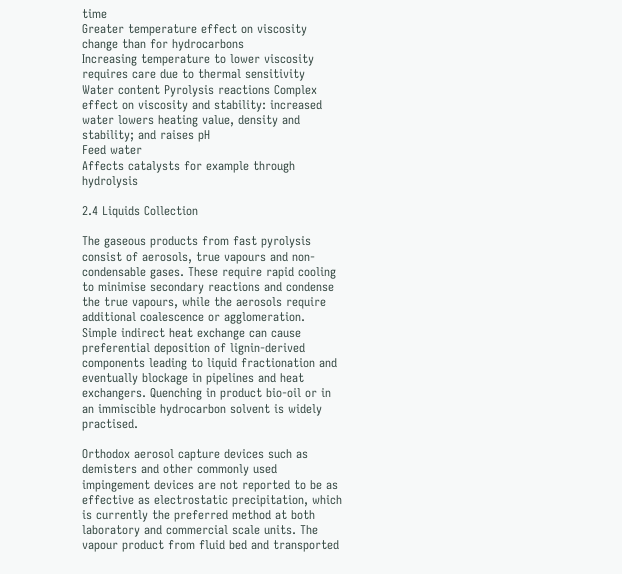time
Greater temperature effect on viscosity change than for hydrocarbons
Increasing temperature to lower viscosity requires care due to thermal sensitivity
Water content Pyrolysis reactions Complex effect on viscosity and stability: increased water lowers heating value, density and stability; and raises pH
Feed water
Affects catalysts for example through hydrolysis

2.4 Liquids Collection

The gaseous products from fast pyrolysis consist of aerosols, true vapours and non-condensable gases. These require rapid cooling to minimise secondary reactions and condense the true vapours, while the aerosols require additional coalescence or agglomeration. Simple indirect heat exchange can cause preferential deposition of lignin-derived components leading to liquid fractionation and eventually blockage in pipelines and heat exchangers. Quenching in product bio-oil or in an immiscible hydrocarbon solvent is widely practised.

Orthodox aerosol capture devices such as demisters and other commonly used impingement devices are not reported to be as effective as electrostatic precipitation, which is currently the preferred method at both laboratory and commercial scale units. The vapour product from fluid bed and transported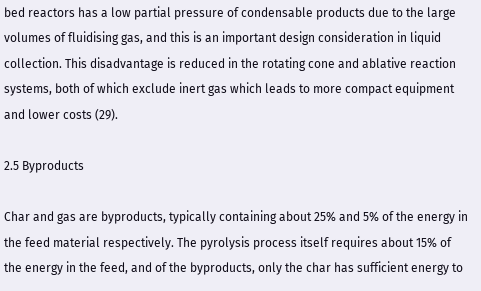bed reactors has a low partial pressure of condensable products due to the large volumes of fluidising gas, and this is an important design consideration in liquid collection. This disadvantage is reduced in the rotating cone and ablative reaction systems, both of which exclude inert gas which leads to more compact equipment and lower costs (29).

2.5 Byproducts

Char and gas are byproducts, typically containing about 25% and 5% of the energy in the feed material respectively. The pyrolysis process itself requires about 15% of the energy in the feed, and of the byproducts, only the char has sufficient energy to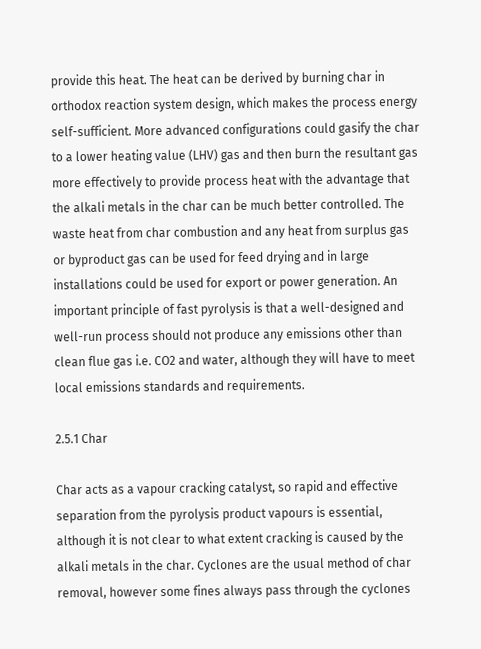provide this heat. The heat can be derived by burning char in orthodox reaction system design, which makes the process energy self-sufficient. More advanced configurations could gasify the char to a lower heating value (LHV) gas and then burn the resultant gas more effectively to provide process heat with the advantage that the alkali metals in the char can be much better controlled. The waste heat from char combustion and any heat from surplus gas or byproduct gas can be used for feed drying and in large installations could be used for export or power generation. An important principle of fast pyrolysis is that a well-designed and well-run process should not produce any emissions other than clean flue gas i.e. CO2 and water, although they will have to meet local emissions standards and requirements.

2.5.1 Char

Char acts as a vapour cracking catalyst, so rapid and effective separation from the pyrolysis product vapours is essential, although it is not clear to what extent cracking is caused by the alkali metals in the char. Cyclones are the usual method of char removal, however some fines always pass through the cyclones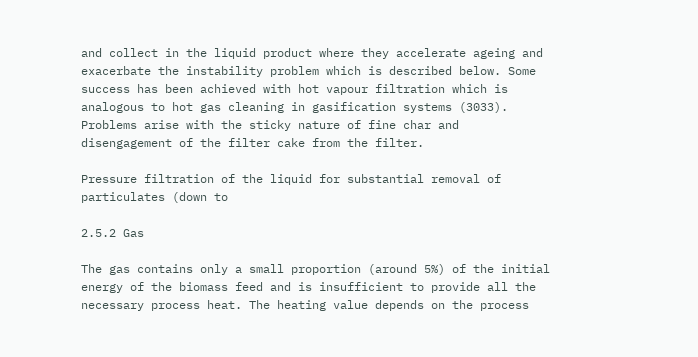and collect in the liquid product where they accelerate ageing and exacerbate the instability problem which is described below. Some success has been achieved with hot vapour filtration which is analogous to hot gas cleaning in gasification systems (3033). Problems arise with the sticky nature of fine char and disengagement of the filter cake from the filter.

Pressure filtration of the liquid for substantial removal of particulates (down to

2.5.2 Gas

The gas contains only a small proportion (around 5%) of the initial energy of the biomass feed and is insufficient to provide all the necessary process heat. The heating value depends on the process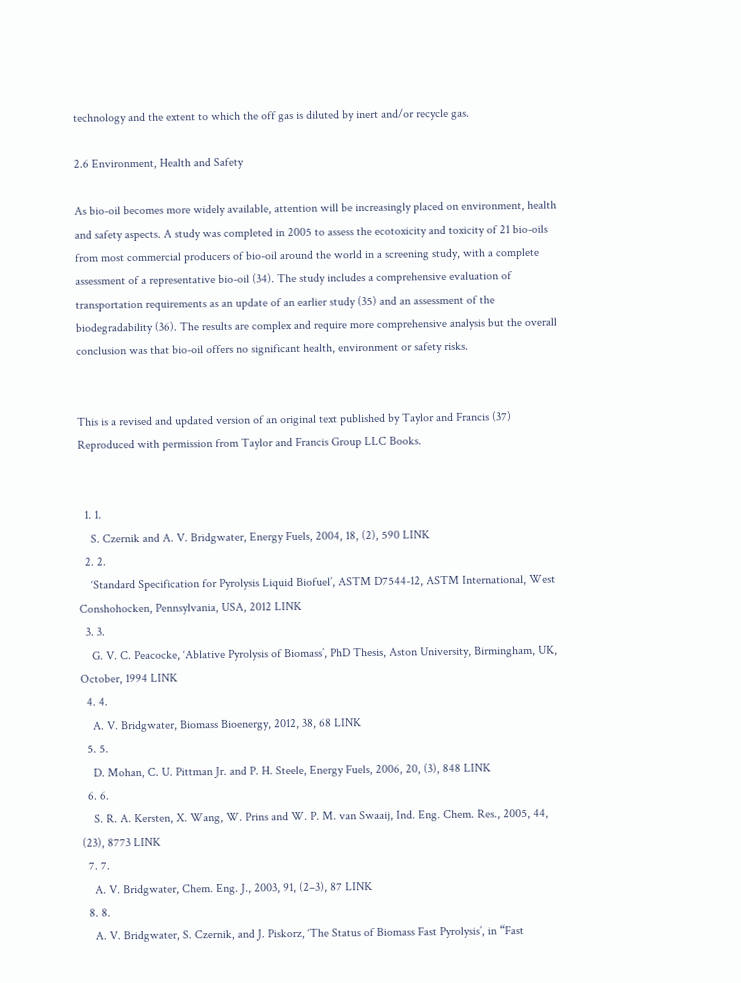technology and the extent to which the off gas is diluted by inert and/or recycle gas.

2.6 Environment, Health and Safety

As bio-oil becomes more widely available, attention will be increasingly placed on environment, health and safety aspects. A study was completed in 2005 to assess the ecotoxicity and toxicity of 21 bio-oils from most commercial producers of bio-oil around the world in a screening study, with a complete assessment of a representative bio-oil (34). The study includes a comprehensive evaluation of transportation requirements as an update of an earlier study (35) and an assessment of the biodegradability (36). The results are complex and require more comprehensive analysis but the overall conclusion was that bio-oil offers no significant health, environment or safety risks.


This is a revised and updated version of an original text published by Taylor and Francis (37) Reproduced with permission from Taylor and Francis Group LLC Books.


  1. 1.
    S. Czernik and A. V. Bridgwater, Energy Fuels, 2004, 18, (2), 590 LINK
  2. 2.
    ‘Standard Specification for Pyrolysis Liquid Biofuel’, ASTM D7544-12, ASTM International, West Conshohocken, Pennsylvania, USA, 2012 LINK
  3. 3.
    G. V. C. Peacocke, ‘Ablative Pyrolysis of Biomass’, PhD Thesis, Aston University, Birmingham, UK, October, 1994 LINK
  4. 4.
    A. V. Bridgwater, Biomass Bioenergy, 2012, 38, 68 LINK
  5. 5.
    D. Mohan, C. U. Pittman Jr. and P. H. Steele, Energy Fuels, 2006, 20, (3), 848 LINK
  6. 6.
    S. R. A. Kersten, X. Wang, W. Prins and W. P. M. van Swaaij, Ind. Eng. Chem. Res., 2005, 44, (23), 8773 LINK
  7. 7.
    A. V. Bridgwater, Chem. Eng. J., 2003, 91, (2–3), 87 LINK
  8. 8.
    A. V. Bridgwater, S. Czernik, and J. Piskorz, ‘The Status of Biomass Fast Pyrolysis’, in “Fast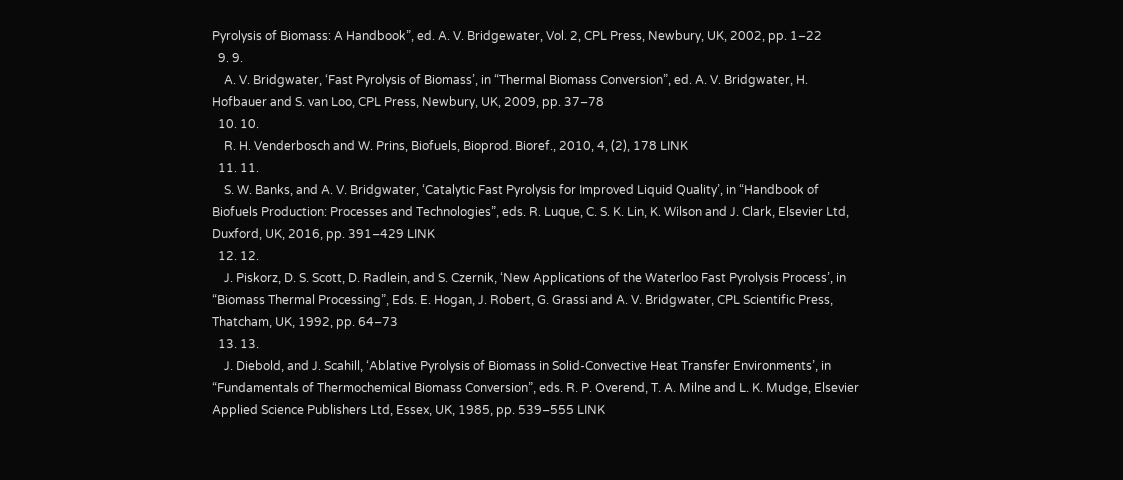Pyrolysis of Biomass: A Handbook”, ed. A. V. Bridgewater, Vol. 2, CPL Press, Newbury, UK, 2002, pp. 1–22
  9. 9.
    A. V. Bridgwater, ‘Fast Pyrolysis of Biomass’, in “Thermal Biomass Conversion”, ed. A. V. Bridgwater, H. Hofbauer and S. van Loo, CPL Press, Newbury, UK, 2009, pp. 37–78
  10. 10.
    R. H. Venderbosch and W. Prins, Biofuels, Bioprod. Bioref., 2010, 4, (2), 178 LINK
  11. 11.
    S. W. Banks, and A. V. Bridgwater, ‘Catalytic Fast Pyrolysis for Improved Liquid Quality’, in “Handbook of Biofuels Production: Processes and Technologies”, eds. R. Luque, C. S. K. Lin, K. Wilson and J. Clark, Elsevier Ltd, Duxford, UK, 2016, pp. 391–429 LINK
  12. 12.
    J. Piskorz, D. S. Scott, D. Radlein, and S. Czernik, ‘New Applications of the Waterloo Fast Pyrolysis Process’, in “Biomass Thermal Processing”, Eds. E. Hogan, J. Robert, G. Grassi and A. V. Bridgwater, CPL Scientific Press, Thatcham, UK, 1992, pp. 64–73
  13. 13.
    J. Diebold, and J. Scahill, ‘Ablative Pyrolysis of Biomass in Solid-Convective Heat Transfer Environments’, in “Fundamentals of Thermochemical Biomass Conversion”, eds. R. P. Overend, T. A. Milne and L. K. Mudge, Elsevier Applied Science Publishers Ltd, Essex, UK, 1985, pp. 539–555 LINK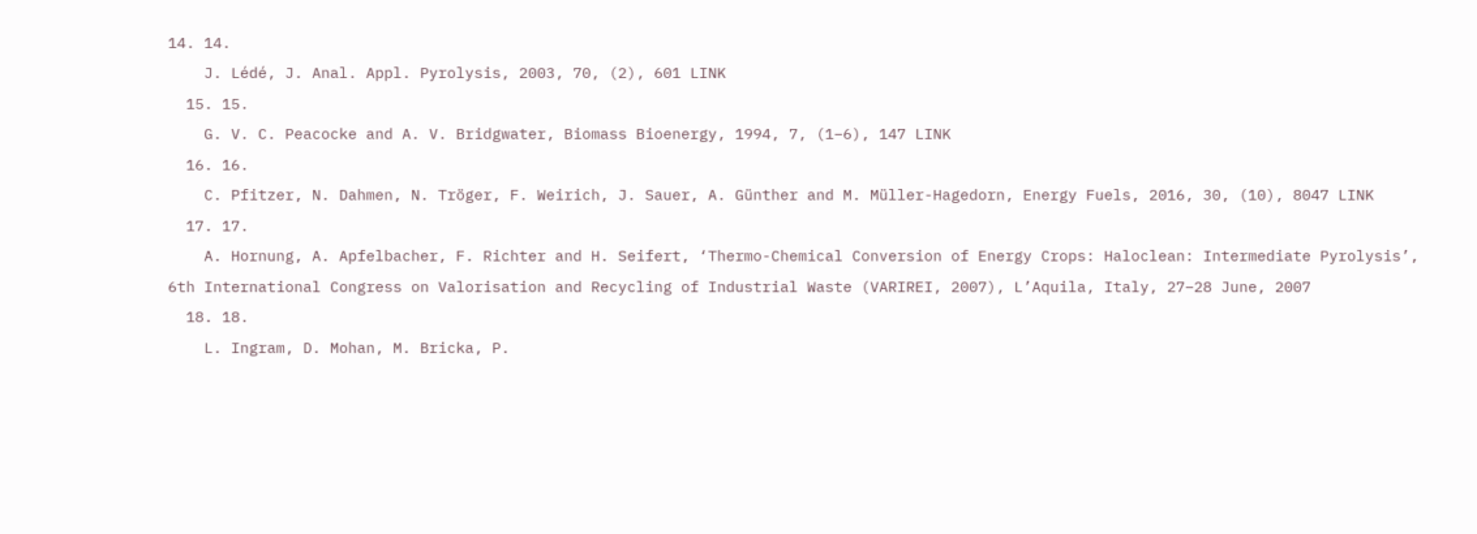14. 14.
    J. Lédé, J. Anal. Appl. Pyrolysis, 2003, 70, (2), 601 LINK
  15. 15.
    G. V. C. Peacocke and A. V. Bridgwater, Biomass Bioenergy, 1994, 7, (1–6), 147 LINK
  16. 16.
    C. Pfitzer, N. Dahmen, N. Tröger, F. Weirich, J. Sauer, A. Günther and M. Müller-Hagedorn, Energy Fuels, 2016, 30, (10), 8047 LINK
  17. 17.
    A. Hornung, A. Apfelbacher, F. Richter and H. Seifert, ‘Thermo-Chemical Conversion of Energy Crops: Haloclean: Intermediate Pyrolysis’, 6th International Congress on Valorisation and Recycling of Industrial Waste (VARIREI, 2007), L’Aquila, Italy, 27–28 June, 2007
  18. 18.
    L. Ingram, D. Mohan, M. Bricka, P.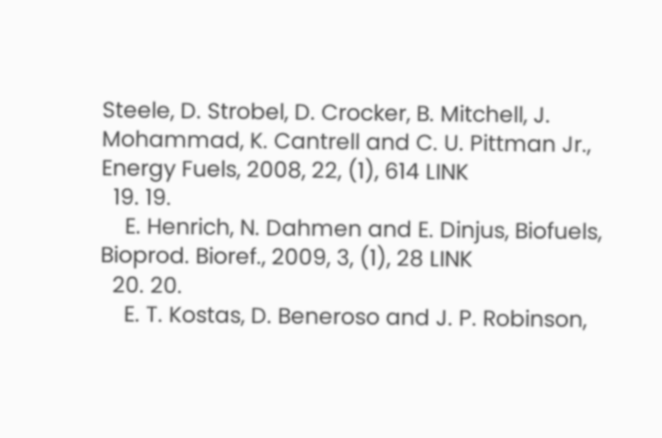Steele, D. Strobel, D. Crocker, B. Mitchell, J. Mohammad, K. Cantrell and C. U. Pittman Jr., Energy Fuels, 2008, 22, (1), 614 LINK
  19. 19.
    E. Henrich, N. Dahmen and E. Dinjus, Biofuels, Bioprod. Bioref., 2009, 3, (1), 28 LINK
  20. 20.
    E. T. Kostas, D. Beneroso and J. P. Robinson,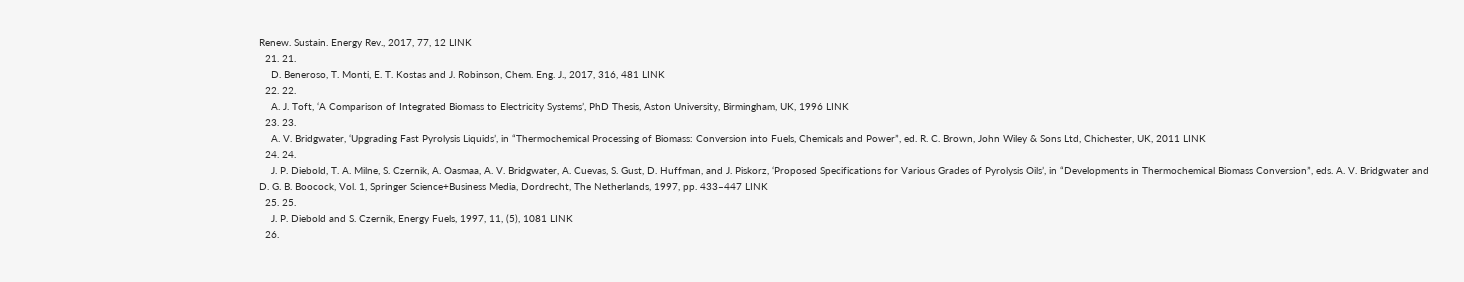Renew. Sustain. Energy Rev., 2017, 77, 12 LINK
  21. 21.
    D. Beneroso, T. Monti, E. T. Kostas and J. Robinson, Chem. Eng. J., 2017, 316, 481 LINK
  22. 22.
    A. J. Toft, ‘A Comparison of Integrated Biomass to Electricity Systems’, PhD Thesis, Aston University, Birmingham, UK, 1996 LINK
  23. 23.
    A. V. Bridgwater, ‘Upgrading Fast Pyrolysis Liquids’, in “Thermochemical Processing of Biomass: Conversion into Fuels, Chemicals and Power”, ed. R. C. Brown, John Wiley & Sons Ltd, Chichester, UK, 2011 LINK
  24. 24.
    J. P. Diebold, T. A. Milne, S. Czernik, A. Oasmaa, A. V. Bridgwater, A. Cuevas, S. Gust, D. Huffman, and J. Piskorz, ‘Proposed Specifications for Various Grades of Pyrolysis Oils’, in “Developments in Thermochemical Biomass Conversion”, eds. A. V. Bridgwater and D. G. B. Boocock, Vol. 1, Springer Science+Business Media, Dordrecht, The Netherlands, 1997, pp. 433–447 LINK
  25. 25.
    J. P. Diebold and S. Czernik, Energy Fuels, 1997, 11, (5), 1081 LINK
  26.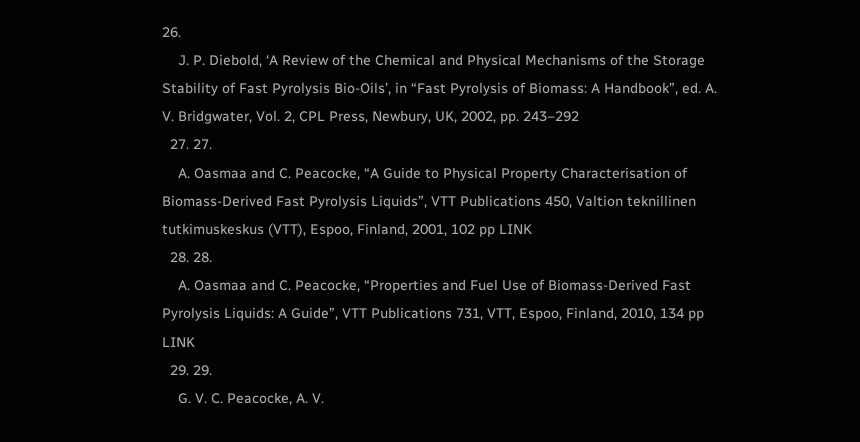26.
    J. P. Diebold, ‘A Review of the Chemical and Physical Mechanisms of the Storage Stability of Fast Pyrolysis Bio-Oils’, in “Fast Pyrolysis of Biomass: A Handbook”, ed. A. V. Bridgwater, Vol. 2, CPL Press, Newbury, UK, 2002, pp. 243–292
  27. 27.
    A. Oasmaa and C. Peacocke, “A Guide to Physical Property Characterisation of Biomass-Derived Fast Pyrolysis Liquids”, VTT Publications 450, Valtion teknillinen tutkimuskeskus (VTT), Espoo, Finland, 2001, 102 pp LINK
  28. 28.
    A. Oasmaa and C. Peacocke, “Properties and Fuel Use of Biomass-Derived Fast Pyrolysis Liquids: A Guide”, VTT Publications 731, VTT, Espoo, Finland, 2010, 134 pp LINK
  29. 29.
    G. V. C. Peacocke, A. V.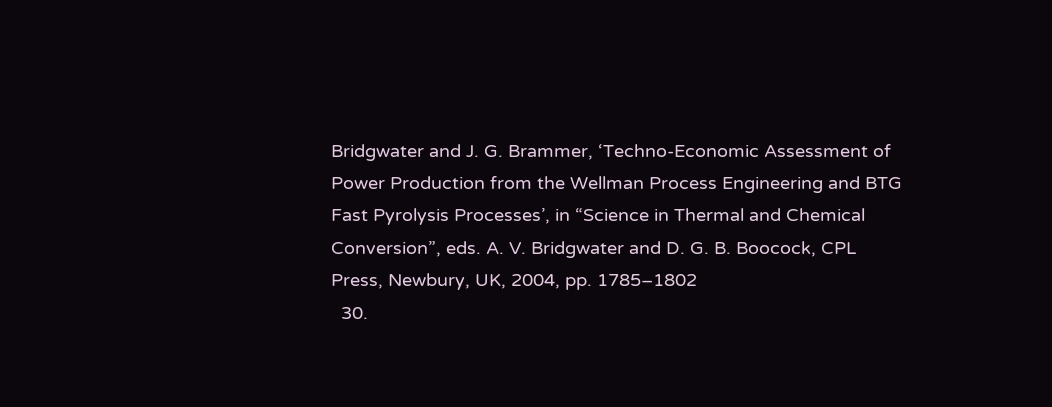Bridgwater and J. G. Brammer, ‘Techno-Economic Assessment of Power Production from the Wellman Process Engineering and BTG Fast Pyrolysis Processes’, in “Science in Thermal and Chemical Conversion”, eds. A. V. Bridgwater and D. G. B. Boocock, CPL Press, Newbury, UK, 2004, pp. 1785–1802
  30.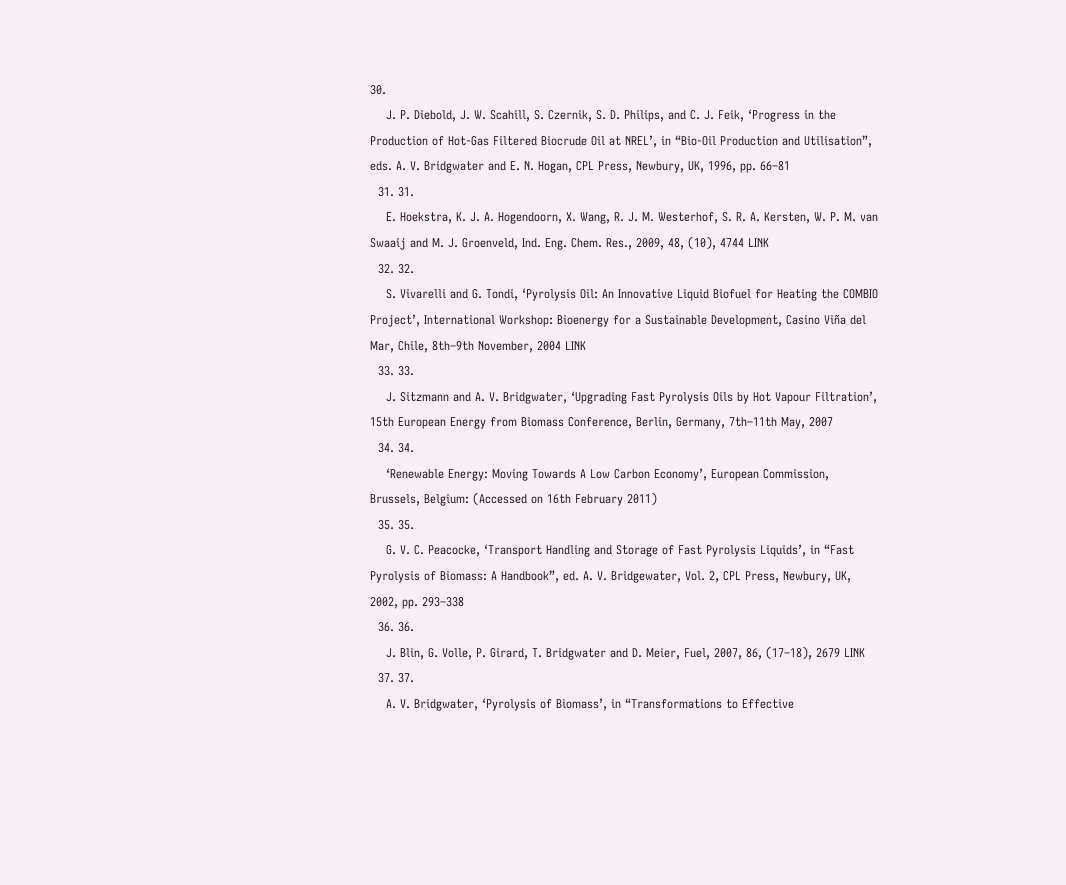30.
    J. P. Diebold, J. W. Scahill, S. Czernik, S. D. Philips, and C. J. Feik, ‘Progress in the Production of Hot-Gas Filtered Biocrude Oil at NREL’, in “Bio-Oil Production and Utilisation”, eds. A. V. Bridgwater and E. N. Hogan, CPL Press, Newbury, UK, 1996, pp. 66–81
  31. 31.
    E. Hoekstra, K. J. A. Hogendoorn, X. Wang, R. J. M. Westerhof, S. R. A. Kersten, W. P. M. van Swaaij and M. J. Groenveld, Ind. Eng. Chem. Res., 2009, 48, (10), 4744 LINK
  32. 32.
    S. Vivarelli and G. Tondi, ‘Pyrolysis Oil: An Innovative Liquid Biofuel for Heating the COMBIO Project’, International Workshop: Bioenergy for a Sustainable Development, Casino Viña del Mar, Chile, 8th–9th November, 2004 LINK
  33. 33.
    J. Sitzmann and A. V. Bridgwater, ‘Upgrading Fast Pyrolysis Oils by Hot Vapour Filtration’, 15th European Energy from Biomass Conference, Berlin, Germany, 7th–11th May, 2007
  34. 34.
    ‘Renewable Energy: Moving Towards A Low Carbon Economy’, European Commission, Brussels, Belgium: (Accessed on 16th February 2011)
  35. 35.
    G. V. C. Peacocke, ‘Transport Handling and Storage of Fast Pyrolysis Liquids’, in “Fast Pyrolysis of Biomass: A Handbook”, ed. A. V. Bridgewater, Vol. 2, CPL Press, Newbury, UK, 2002, pp. 293–338
  36. 36.
    J. Blin, G. Volle, P. Girard, T. Bridgwater and D. Meier, Fuel, 2007, 86, (17–18), 2679 LINK
  37. 37.
    A. V. Bridgwater, ‘Pyrolysis of Biomass’, in “Transformations to Effective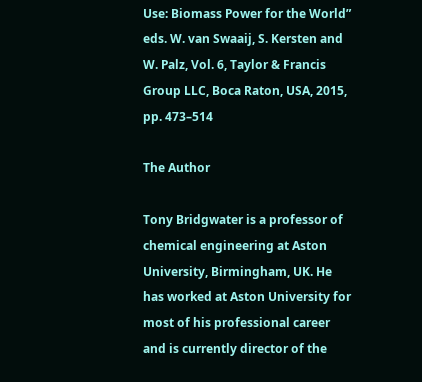Use: Biomass Power for the World” eds. W. van Swaaij, S. Kersten and W. Palz, Vol. 6, Taylor & Francis Group LLC, Boca Raton, USA, 2015, pp. 473–514

The Author

Tony Bridgwater is a professor of chemical engineering at Aston University, Birmingham, UK. He has worked at Aston University for most of his professional career and is currently director of the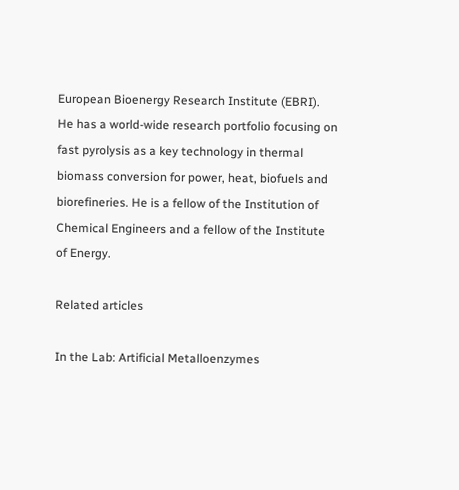European Bioenergy Research Institute (EBRI). He has a world-wide research portfolio focusing on fast pyrolysis as a key technology in thermal biomass conversion for power, heat, biofuels and biorefineries. He is a fellow of the Institution of Chemical Engineers and a fellow of the Institute of Energy.

Related articles

In the Lab: Artificial Metalloenzymes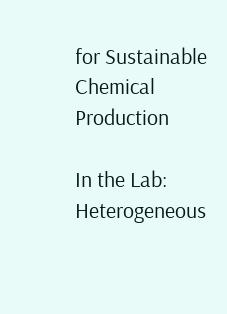for Sustainable Chemical Production

In the Lab: Heterogeneous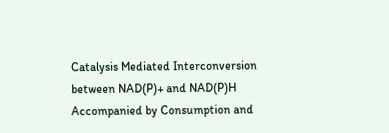Catalysis Mediated Interconversion between NAD(P)+ and NAD(P)H Accompanied by Consumption and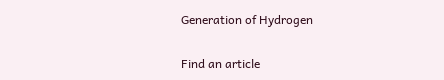Generation of Hydrogen

Find an article